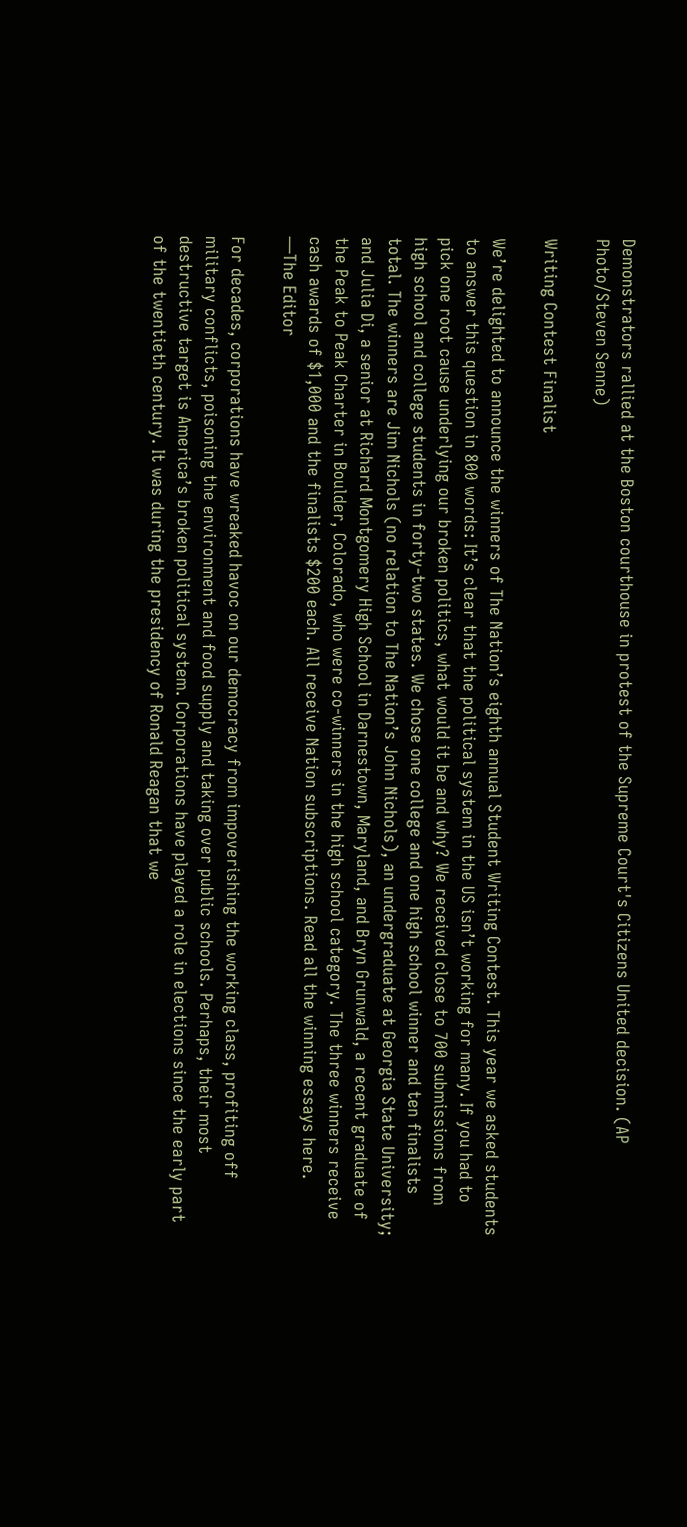Demonstrators rallied at the Boston courthouse in protest of the Supreme Court's Citizens United decision. (AP Photo/Steven Senne)

Writing Contest Finalist

We’re delighted to announce the winners of The Nation’s eighth annual Student Writing Contest. This year we asked students to answer this question in 800 words: It’s clear that the political system in the US isn’t working for many. If you had to pick one root cause underlying our broken politics, what would it be and why? We received close to 700 submissions from high school and college students in forty-two states. We chose one college and one high school winner and ten finalists total. The winners are Jim Nichols (no relation to The Nation’s John Nichols), an undergraduate at Georgia State University; and Julia Di, a senior at Richard Montgomery High School in Darnestown, Maryland, and Bryn Grunwald, a recent graduate of the Peak to Peak Charter in Boulder, Colorado, who were co-winners in the high school category. The three winners receive cash awards of $1,000 and the finalists $200 each. All receive Nation subscriptions. Read all the winning essays here.   —The Editor

For decades, corporations have wreaked havoc on our democracy from impoverishing the working class, profiting off military conflicts, poisoning the environment and food supply and taking over public schools. Perhaps, their most destructive target is America’s broken political system. Corporations have played a role in elections since the early part of the twentieth century. It was during the presidency of Ronald Reagan that we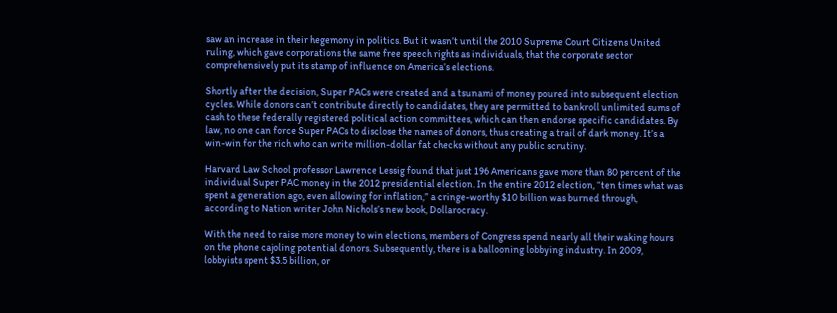saw an increase in their hegemony in politics. But it wasn’t until the 2010 Supreme Court Citizens United ruling, which gave corporations the same free speech rights as individuals, that the corporate sector comprehensively put its stamp of influence on America’s elections.

Shortly after the decision, Super PACs were created and a tsunami of money poured into subsequent election cycles. While donors can’t contribute directly to candidates, they are permitted to bankroll unlimited sums of cash to these federally registered political action committees, which can then endorse specific candidates. By law, no one can force Super PACs to disclose the names of donors, thus creating a trail of dark money. It’s a win-win for the rich who can write million-dollar fat checks without any public scrutiny.

Harvard Law School professor Lawrence Lessig found that just 196 Americans gave more than 80 percent of the individual Super PAC money in the 2012 presidential election. In the entire 2012 election, “ten times what was spent a generation ago, even allowing for inflation,” a cringe-worthy $10 billion was burned through, according to Nation writer John Nichols’s new book, Dollarocracy.

With the need to raise more money to win elections, members of Congress spend nearly all their waking hours on the phone cajoling potential donors. Subsequently, there is a ballooning lobbying industry. In 2009, lobbyists spent $3.5 billion, or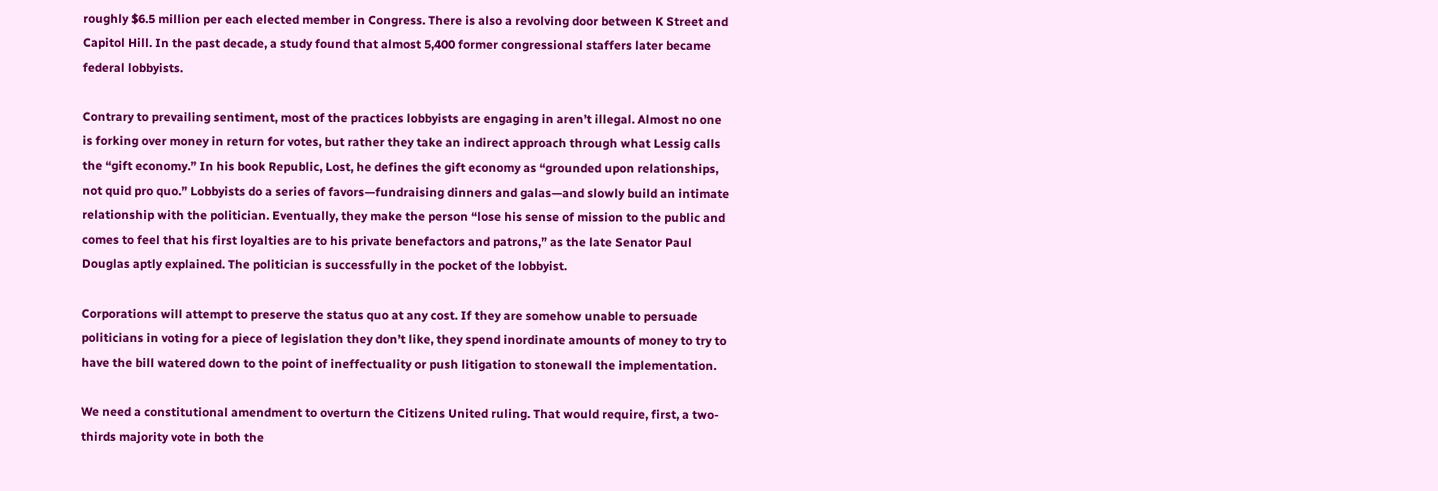roughly $6.5 million per each elected member in Congress. There is also a revolving door between K Street and Capitol Hill. In the past decade, a study found that almost 5,400 former congressional staffers later became federal lobbyists.

Contrary to prevailing sentiment, most of the practices lobbyists are engaging in aren’t illegal. Almost no one is forking over money in return for votes, but rather they take an indirect approach through what Lessig calls the “gift economy.” In his book Republic, Lost, he defines the gift economy as “grounded upon relationships, not quid pro quo.” Lobbyists do a series of favors—fundraising dinners and galas—and slowly build an intimate relationship with the politician. Eventually, they make the person “lose his sense of mission to the public and comes to feel that his first loyalties are to his private benefactors and patrons,” as the late Senator Paul Douglas aptly explained. The politician is successfully in the pocket of the lobbyist.

Corporations will attempt to preserve the status quo at any cost. If they are somehow unable to persuade politicians in voting for a piece of legislation they don’t like, they spend inordinate amounts of money to try to have the bill watered down to the point of ineffectuality or push litigation to stonewall the implementation.

We need a constitutional amendment to overturn the Citizens United ruling. That would require, first, a two-thirds majority vote in both the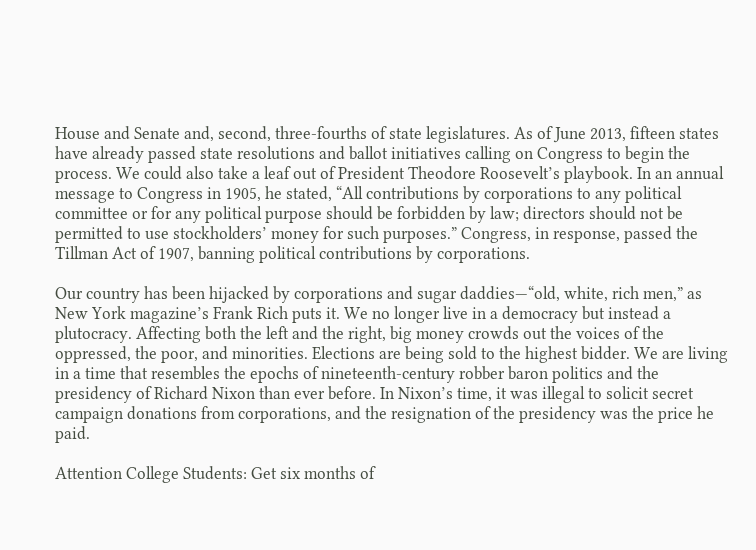House and Senate and, second, three-fourths of state legislatures. As of June 2013, fifteen states have already passed state resolutions and ballot initiatives calling on Congress to begin the process. We could also take a leaf out of President Theodore Roosevelt’s playbook. In an annual message to Congress in 1905, he stated, “All contributions by corporations to any political committee or for any political purpose should be forbidden by law; directors should not be permitted to use stockholders’ money for such purposes.” Congress, in response, passed the Tillman Act of 1907, banning political contributions by corporations.

Our country has been hijacked by corporations and sugar daddies—“old, white, rich men,” as New York magazine’s Frank Rich puts it. We no longer live in a democracy but instead a plutocracy. Affecting both the left and the right, big money crowds out the voices of the oppressed, the poor, and minorities. Elections are being sold to the highest bidder. We are living in a time that resembles the epochs of nineteenth-century robber baron politics and the presidency of Richard Nixon than ever before. In Nixon’s time, it was illegal to solicit secret campaign donations from corporations, and the resignation of the presidency was the price he paid.

Attention College Students: Get six months of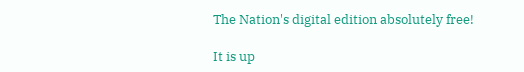The Nation's digital edition absolutely free!

It is up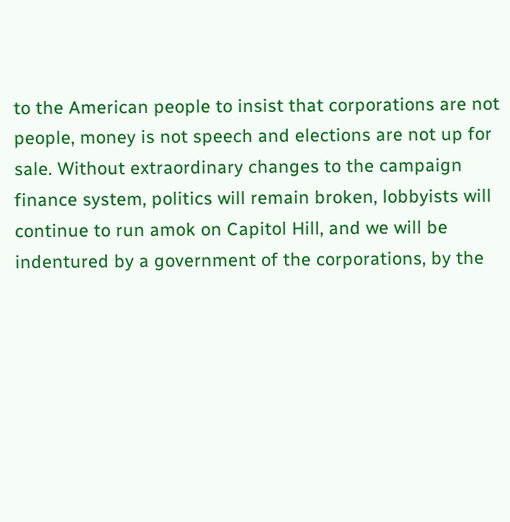to the American people to insist that corporations are not people, money is not speech and elections are not up for sale. Without extraordinary changes to the campaign finance system, politics will remain broken, lobbyists will continue to run amok on Capitol Hill, and we will be indentured by a government of the corporations, by the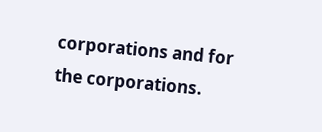corporations and for the corporations.